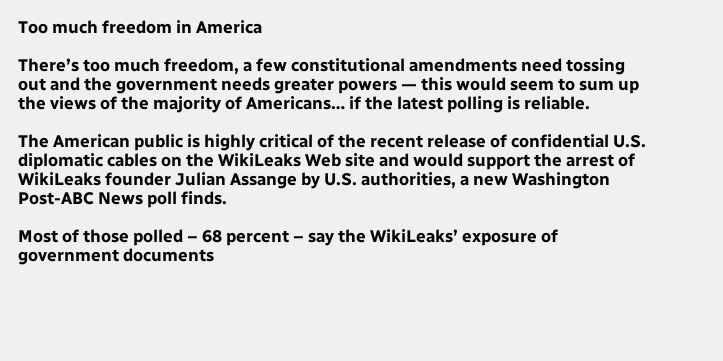Too much freedom in America

There’s too much freedom, a few constitutional amendments need tossing out and the government needs greater powers — this would seem to sum up the views of the majority of Americans… if the latest polling is reliable.

The American public is highly critical of the recent release of confidential U.S. diplomatic cables on the WikiLeaks Web site and would support the arrest of WikiLeaks founder Julian Assange by U.S. authorities, a new Washington Post-ABC News poll finds.

Most of those polled – 68 percent – say the WikiLeaks’ exposure of government documents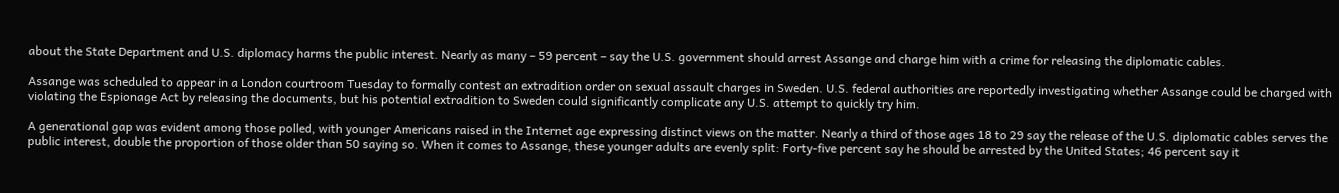about the State Department and U.S. diplomacy harms the public interest. Nearly as many – 59 percent – say the U.S. government should arrest Assange and charge him with a crime for releasing the diplomatic cables.

Assange was scheduled to appear in a London courtroom Tuesday to formally contest an extradition order on sexual assault charges in Sweden. U.S. federal authorities are reportedly investigating whether Assange could be charged with violating the Espionage Act by releasing the documents, but his potential extradition to Sweden could significantly complicate any U.S. attempt to quickly try him.

A generational gap was evident among those polled, with younger Americans raised in the Internet age expressing distinct views on the matter. Nearly a third of those ages 18 to 29 say the release of the U.S. diplomatic cables serves the public interest, double the proportion of those older than 50 saying so. When it comes to Assange, these younger adults are evenly split: Forty-five percent say he should be arrested by the United States; 46 percent say it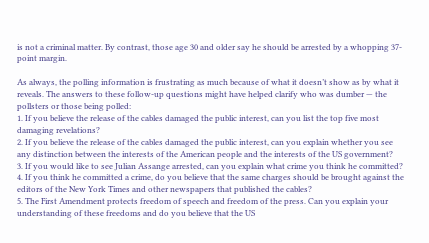is not a criminal matter. By contrast, those age 30 and older say he should be arrested by a whopping 37-point margin.

As always, the polling information is frustrating as much because of what it doesn’t show as by what it reveals. The answers to these follow-up questions might have helped clarify who was dumber — the pollsters or those being polled:
1. If you believe the release of the cables damaged the public interest, can you list the top five most damaging revelations?
2. If you believe the release of the cables damaged the public interest, can you explain whether you see any distinction between the interests of the American people and the interests of the US government?
3. If you would like to see Julian Assange arrested, can you explain what crime you think he committed?
4. If you think he committed a crime, do you believe that the same charges should be brought against the editors of the New York Times and other newspapers that published the cables?
5. The First Amendment protects freedom of speech and freedom of the press. Can you explain your understanding of these freedoms and do you believe that the US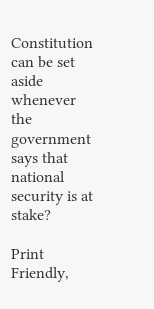Constitution can be set aside whenever the government says that national security is at stake?

Print Friendly,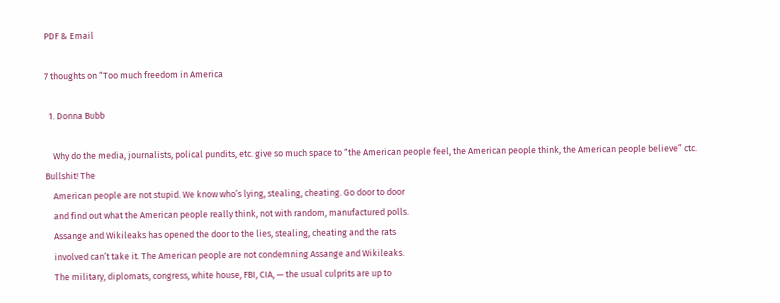PDF & Email

7 thoughts on “Too much freedom in America

  1. Donna Bubb

    Why do the media, journalists, polical pundits, etc. give so much space to “the American people feel, the American people think, the American people believe” ctc. Bullshit! The
    American people are not stupid. We know who’s lying, stealing, cheating. Go door to door
    and find out what the American people really think, not with random, manufactured polls.
    Assange and Wikileaks has opened the door to the lies, stealing, cheating and the rats
    involved can’t take it. The American people are not condemning Assange and Wikileaks.
    The military, diplomats, congress, white house, FBI, CIA, — the usual culprits are up to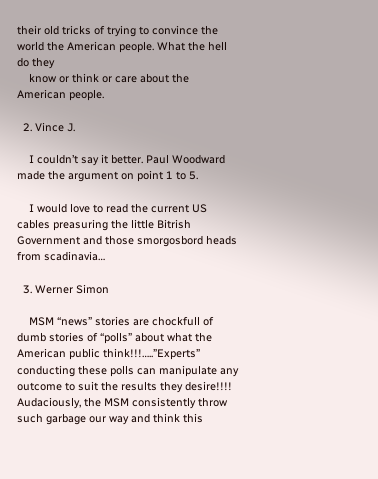their old tricks of trying to convince the world the American people. What the hell do they
    know or think or care about the American people.

  2. Vince J.

    I couldn’t say it better. Paul Woodward made the argument on point 1 to 5.

    I would love to read the current US cables preasuring the little Bitrish Government and those smorgosbord heads from scadinavia…

  3. Werner Simon

    MSM “news” stories are chockfull of dumb stories of “polls” about what the American public think!!!…..”Experts” conducting these polls can manipulate any outcome to suit the results they desire!!!! Audaciously, the MSM consistently throw such garbage our way and think this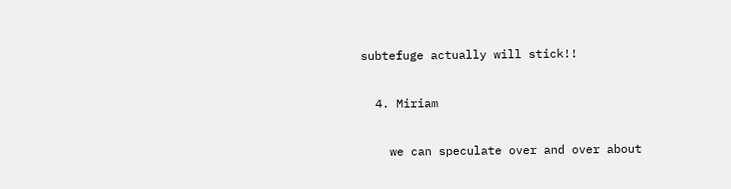subtefuge actually will stick!!

  4. Miriam

    we can speculate over and over about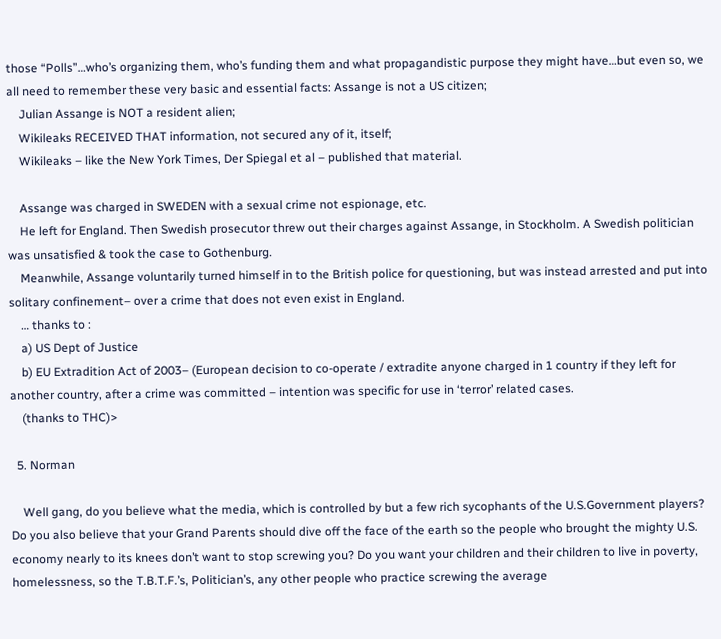those “Polls”…who’s organizing them, who’s funding them and what propagandistic purpose they might have…but even so, we all need to remember these very basic and essential facts: Assange is not a US citizen;
    Julian Assange is NOT a resident alien;
    Wikileaks RECEIVED THAT information, not secured any of it, itself;
    Wikileaks – like the New York Times, Der Spiegal et al – published that material.

    Assange was charged in SWEDEN with a sexual crime not espionage, etc.
    He left for England. Then Swedish prosecutor threw out their charges against Assange, in Stockholm. A Swedish politician was unsatisfied & took the case to Gothenburg.
    Meanwhile, Assange voluntarily turned himself in to the British police for questioning, but was instead arrested and put into solitary confinement– over a crime that does not even exist in England.
    … thanks to :
    a) US Dept of Justice
    b) EU Extradition Act of 2003– (European decision to co-operate / extradite anyone charged in 1 country if they left for another country, after a crime was committed – intention was specific for use in ‘terror’ related cases.
    (thanks to THC)>

  5. Norman

    Well gang, do you believe what the media, which is controlled by but a few rich sycophants of the U.S.Government players? Do you also believe that your Grand Parents should dive off the face of the earth so the people who brought the mighty U.S. economy nearly to its knees don’t want to stop screwing you? Do you want your children and their children to live in poverty, homelessness, so the T.B.T.F.’s, Politician’s, any other people who practice screwing the average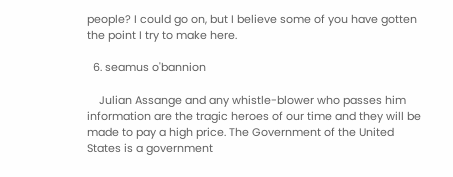people? I could go on, but I believe some of you have gotten the point I try to make here.

  6. seamus o'bannion

    Julian Assange and any whistle-blower who passes him information are the tragic heroes of our time and they will be made to pay a high price. The Government of the United States is a government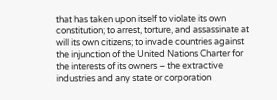that has taken upon itself to violate its own constitution; to arrest, torture, and assassinate at will its own citizens; to invade countries against the injunction of the United Nations Charter for the interests of its owners – the extractive industries and any state or corporation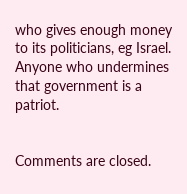who gives enough money to its politicians, eg Israel. Anyone who undermines that government is a patriot.


Comments are closed.